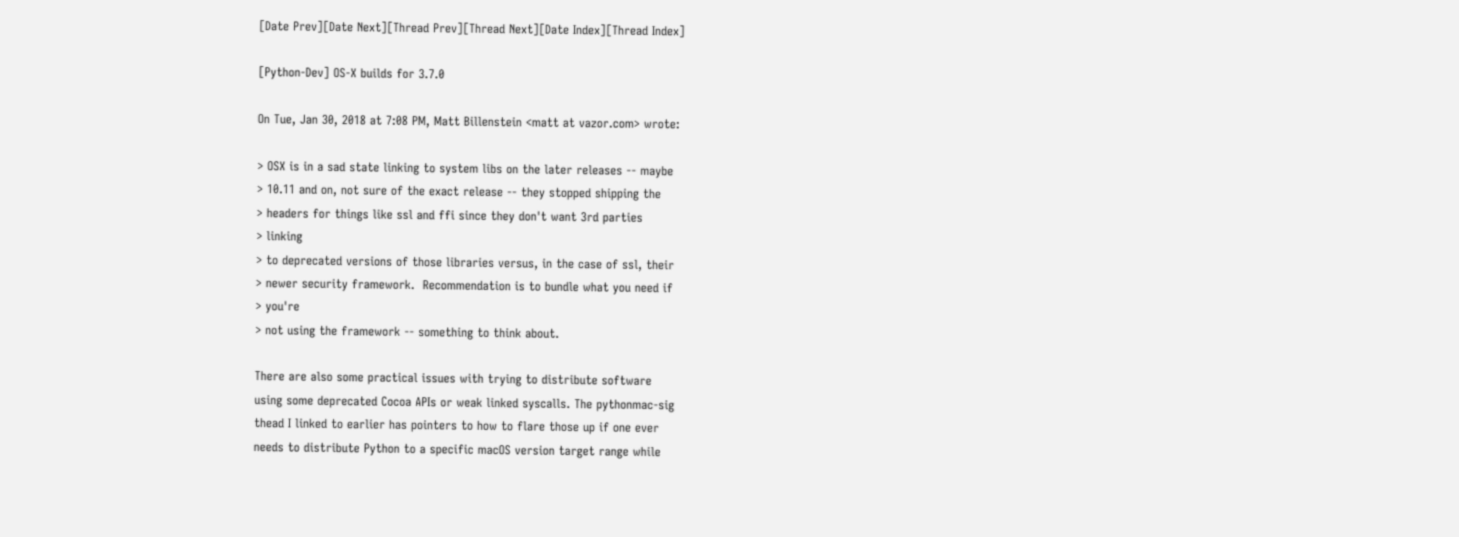[Date Prev][Date Next][Thread Prev][Thread Next][Date Index][Thread Index]

[Python-Dev] OS-X builds for 3.7.0

On Tue, Jan 30, 2018 at 7:08 PM, Matt Billenstein <matt at vazor.com> wrote:

> OSX is in a sad state linking to system libs on the later releases -- maybe
> 10.11 and on, not sure of the exact release -- they stopped shipping the
> headers for things like ssl and ffi since they don't want 3rd parties
> linking
> to deprecated versions of those libraries versus, in the case of ssl, their
> newer security framework.  Recommendation is to bundle what you need if
> you're
> not using the framework -- something to think about.

There are also some practical issues with trying to distribute software
using some deprecated Cocoa APIs or weak linked syscalls. The pythonmac-sig
thead I linked to earlier has pointers to how to flare those up if one ever
needs to distribute Python to a specific macOS version target range while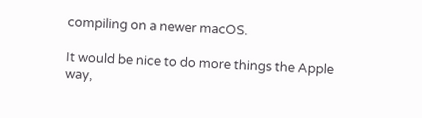compiling on a newer macOS.

It would be nice to do more things the Apple way,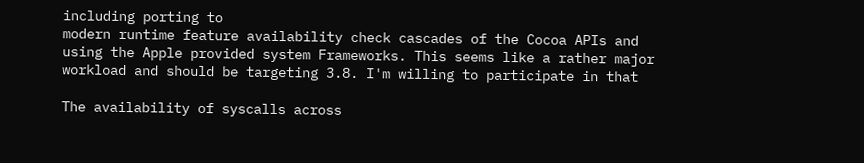including porting to
modern runtime feature availability check cascades of the Cocoa APIs and
using the Apple provided system Frameworks. This seems like a rather major
workload and should be targeting 3.8. I'm willing to participate in that

The availability of syscalls across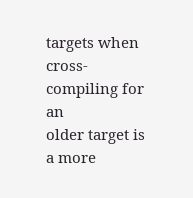targets when cross-compiling for an
older target is a more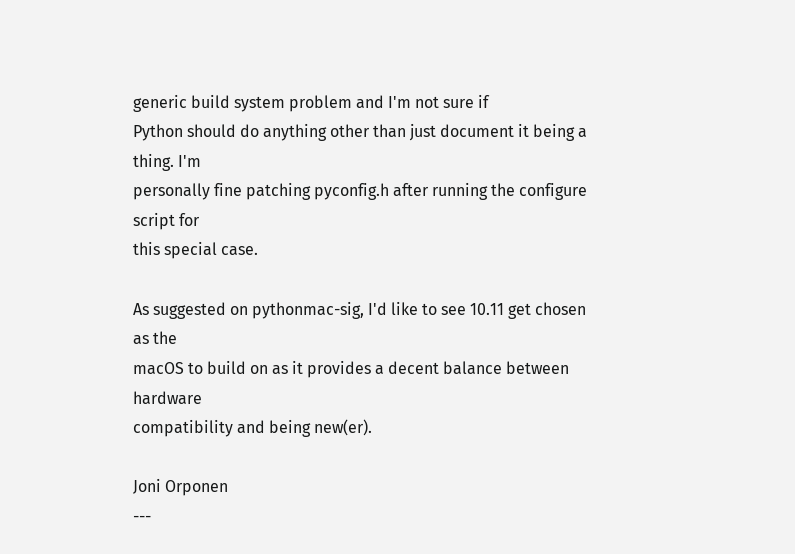generic build system problem and I'm not sure if
Python should do anything other than just document it being a thing. I'm
personally fine patching pyconfig.h after running the configure script for
this special case.

As suggested on pythonmac-sig, I'd like to see 10.11 get chosen as the
macOS to build on as it provides a decent balance between hardware
compatibility and being new(er).

Joni Orponen
---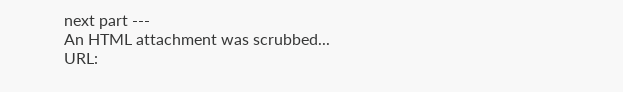next part ---
An HTML attachment was scrubbed...
URL: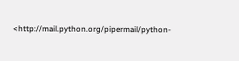<http://mail.python.org/pipermail/python-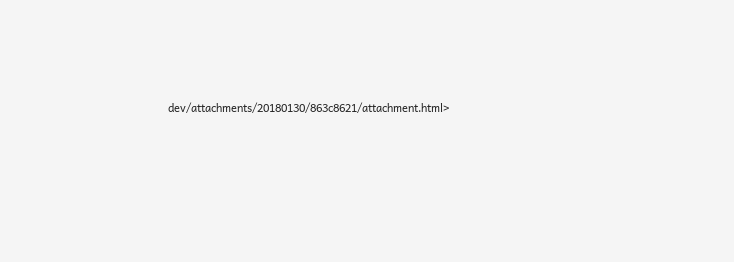dev/attachments/20180130/863c8621/attachment.html>